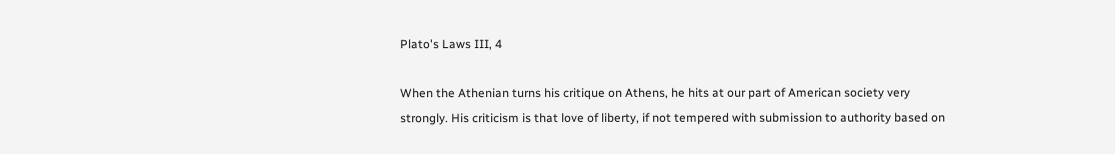Plato's Laws III, 4

When the Athenian turns his critique on Athens, he hits at our part of American society very strongly. His criticism is that love of liberty, if not tempered with submission to authority based on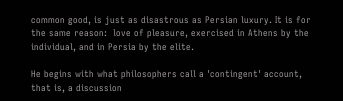common good, is just as disastrous as Persian luxury. It is for the same reason:  love of pleasure, exercised in Athens by the individual, and in Persia by the elite.

He begins with what philosophers call a 'contingent' account, that is, a discussion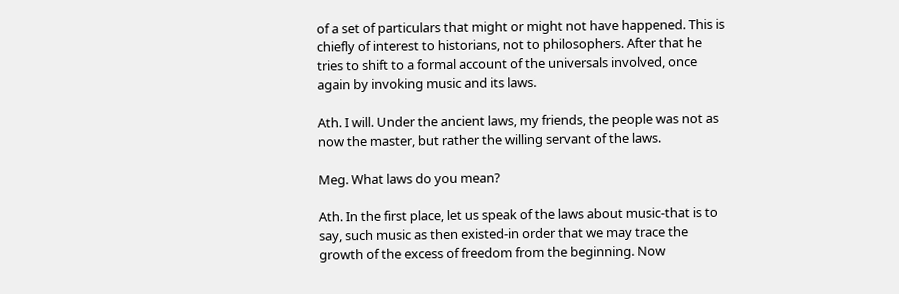of a set of particulars that might or might not have happened. This is chiefly of interest to historians, not to philosophers. After that he tries to shift to a formal account of the universals involved, once again by invoking music and its laws.

Ath. I will. Under the ancient laws, my friends, the people was not as now the master, but rather the willing servant of the laws.

Meg. What laws do you mean?

Ath. In the first place, let us speak of the laws about music-that is to say, such music as then existed-in order that we may trace the growth of the excess of freedom from the beginning. Now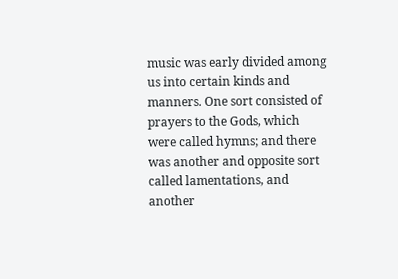music was early divided among us into certain kinds and manners. One sort consisted of prayers to the Gods, which were called hymns; and there was another and opposite sort called lamentations, and another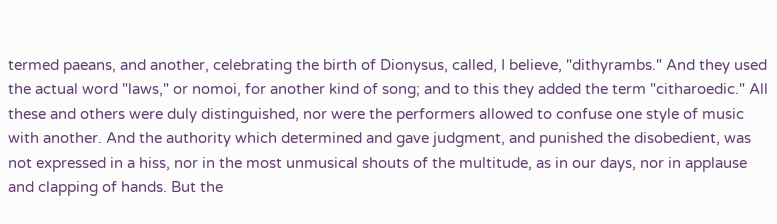termed paeans, and another, celebrating the birth of Dionysus, called, I believe, "dithyrambs." And they used the actual word "laws," or nomoi, for another kind of song; and to this they added the term "citharoedic." All these and others were duly distinguished, nor were the performers allowed to confuse one style of music with another. And the authority which determined and gave judgment, and punished the disobedient, was not expressed in a hiss, nor in the most unmusical shouts of the multitude, as in our days, nor in applause and clapping of hands. But the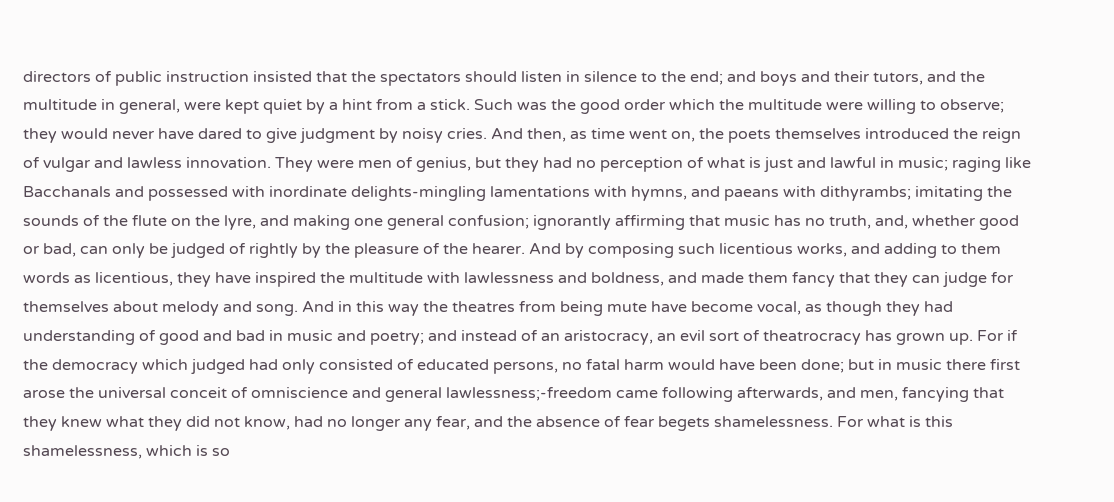directors of public instruction insisted that the spectators should listen in silence to the end; and boys and their tutors, and the multitude in general, were kept quiet by a hint from a stick. Such was the good order which the multitude were willing to observe; they would never have dared to give judgment by noisy cries. And then, as time went on, the poets themselves introduced the reign of vulgar and lawless innovation. They were men of genius, but they had no perception of what is just and lawful in music; raging like Bacchanals and possessed with inordinate delights-mingling lamentations with hymns, and paeans with dithyrambs; imitating the sounds of the flute on the lyre, and making one general confusion; ignorantly affirming that music has no truth, and, whether good or bad, can only be judged of rightly by the pleasure of the hearer. And by composing such licentious works, and adding to them words as licentious, they have inspired the multitude with lawlessness and boldness, and made them fancy that they can judge for themselves about melody and song. And in this way the theatres from being mute have become vocal, as though they had understanding of good and bad in music and poetry; and instead of an aristocracy, an evil sort of theatrocracy has grown up. For if the democracy which judged had only consisted of educated persons, no fatal harm would have been done; but in music there first arose the universal conceit of omniscience and general lawlessness;-freedom came following afterwards, and men, fancying that they knew what they did not know, had no longer any fear, and the absence of fear begets shamelessness. For what is this shamelessness, which is so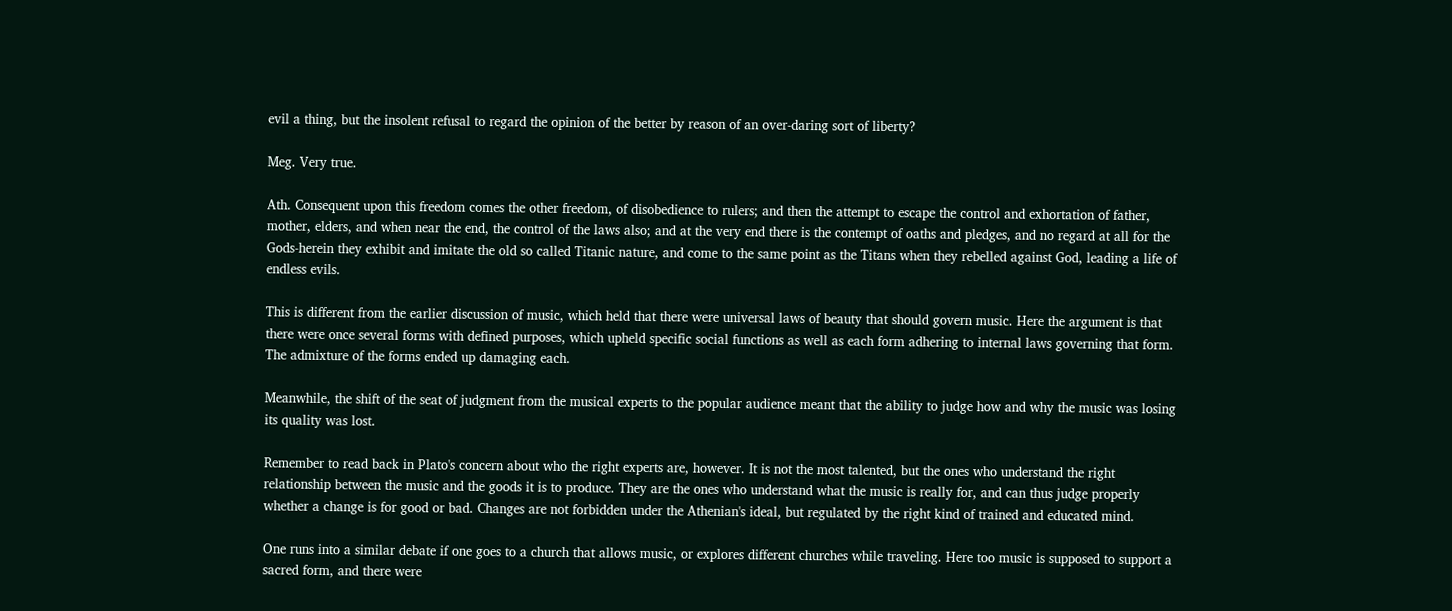evil a thing, but the insolent refusal to regard the opinion of the better by reason of an over-daring sort of liberty?

Meg. Very true.

Ath. Consequent upon this freedom comes the other freedom, of disobedience to rulers; and then the attempt to escape the control and exhortation of father, mother, elders, and when near the end, the control of the laws also; and at the very end there is the contempt of oaths and pledges, and no regard at all for the Gods-herein they exhibit and imitate the old so called Titanic nature, and come to the same point as the Titans when they rebelled against God, leading a life of endless evils.

This is different from the earlier discussion of music, which held that there were universal laws of beauty that should govern music. Here the argument is that there were once several forms with defined purposes, which upheld specific social functions as well as each form adhering to internal laws governing that form. The admixture of the forms ended up damaging each.

Meanwhile, the shift of the seat of judgment from the musical experts to the popular audience meant that the ability to judge how and why the music was losing its quality was lost.

Remember to read back in Plato's concern about who the right experts are, however. It is not the most talented, but the ones who understand the right relationship between the music and the goods it is to produce. They are the ones who understand what the music is really for, and can thus judge properly whether a change is for good or bad. Changes are not forbidden under the Athenian's ideal, but regulated by the right kind of trained and educated mind.

One runs into a similar debate if one goes to a church that allows music, or explores different churches while traveling. Here too music is supposed to support a sacred form, and there were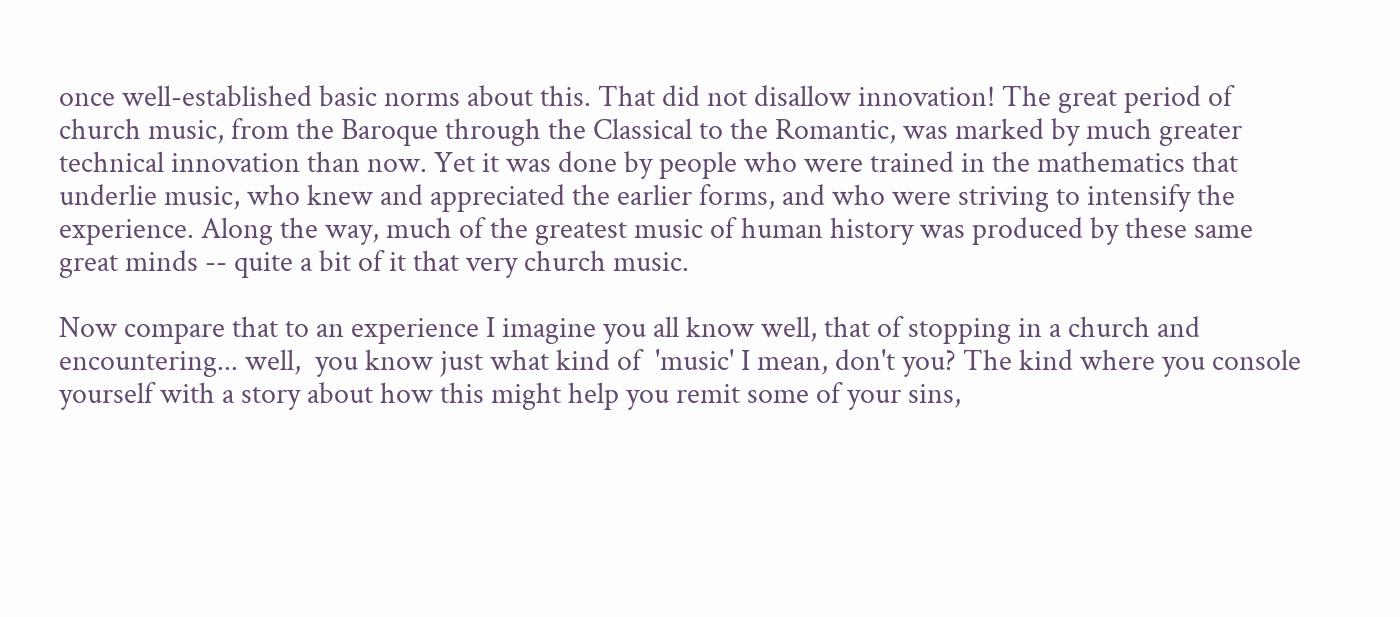once well-established basic norms about this. That did not disallow innovation! The great period of church music, from the Baroque through the Classical to the Romantic, was marked by much greater technical innovation than now. Yet it was done by people who were trained in the mathematics that underlie music, who knew and appreciated the earlier forms, and who were striving to intensify the experience. Along the way, much of the greatest music of human history was produced by these same great minds -- quite a bit of it that very church music.

Now compare that to an experience I imagine you all know well, that of stopping in a church and encountering... well,  you know just what kind of  'music' I mean, don't you? The kind where you console yourself with a story about how this might help you remit some of your sins,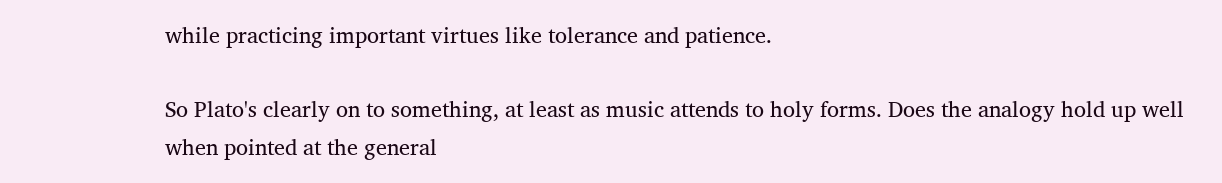while practicing important virtues like tolerance and patience.

So Plato's clearly on to something, at least as music attends to holy forms. Does the analogy hold up well when pointed at the general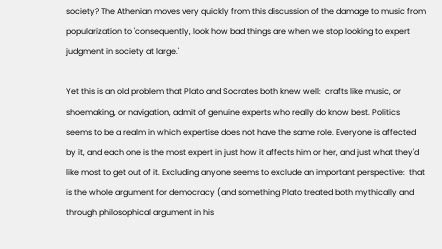society? The Athenian moves very quickly from this discussion of the damage to music from popularization to 'consequently, look how bad things are when we stop looking to expert judgment in society at large.'

Yet this is an old problem that Plato and Socrates both knew well:  crafts like music, or shoemaking, or navigation, admit of genuine experts who really do know best. Politics seems to be a realm in which expertise does not have the same role. Everyone is affected by it, and each one is the most expert in just how it affects him or her, and just what they'd like most to get out of it. Excluding anyone seems to exclude an important perspective:  that is the whole argument for democracy (and something Plato treated both mythically and through philosophical argument in his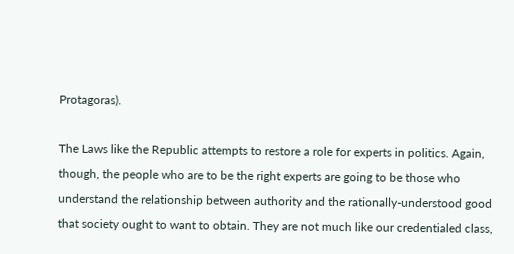Protagoras).

The Laws like the Republic attempts to restore a role for experts in politics. Again, though, the people who are to be the right experts are going to be those who understand the relationship between authority and the rationally-understood good that society ought to want to obtain. They are not much like our credentialed class,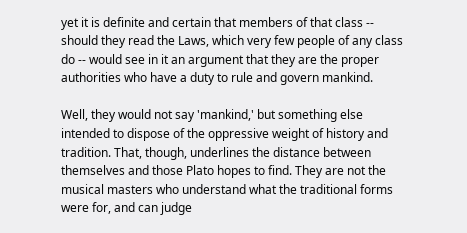yet it is definite and certain that members of that class -- should they read the Laws, which very few people of any class do -- would see in it an argument that they are the proper authorities who have a duty to rule and govern mankind.

Well, they would not say 'mankind,' but something else intended to dispose of the oppressive weight of history and tradition. That, though, underlines the distance between themselves and those Plato hopes to find. They are not the musical masters who understand what the traditional forms were for, and can judge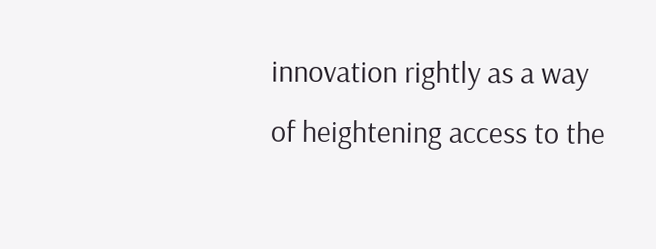innovation rightly as a way of heightening access to the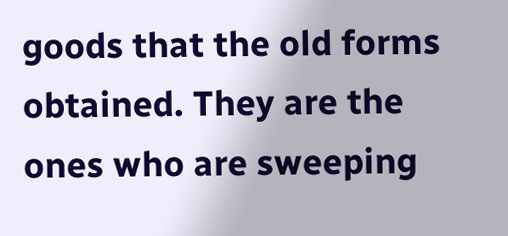goods that the old forms obtained. They are the ones who are sweeping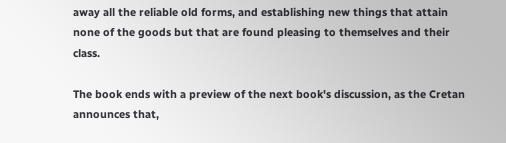away all the reliable old forms, and establishing new things that attain none of the goods but that are found pleasing to themselves and their class.

The book ends with a preview of the next book's discussion, as the Cretan announces that,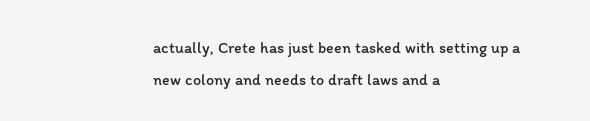actually, Crete has just been tasked with setting up a new colony and needs to draft laws and a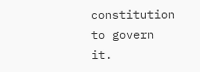constitution to govern it.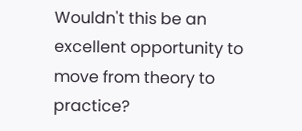Wouldn't this be an excellent opportunity to move from theory to practice?